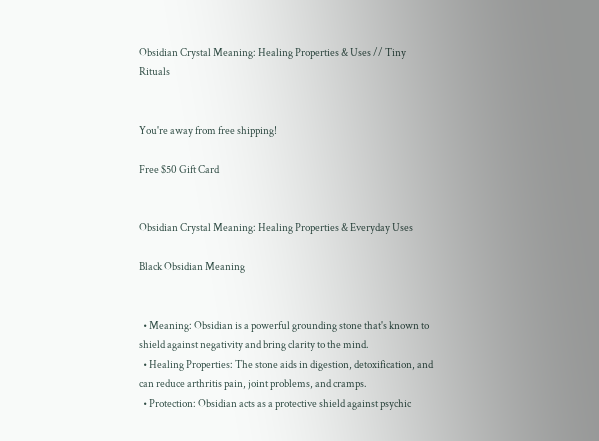Obsidian Crystal Meaning: Healing Properties & Uses // Tiny Rituals


You're away from free shipping!

Free $50 Gift Card


Obsidian Crystal Meaning: Healing Properties & Everyday Uses

Black Obsidian Meaning


  • Meaning: Obsidian is a powerful grounding stone that's known to shield against negativity and bring clarity to the mind.
  • Healing Properties: The stone aids in digestion, detoxification, and can reduce arthritis pain, joint problems, and cramps.
  • Protection: Obsidian acts as a protective shield against psychic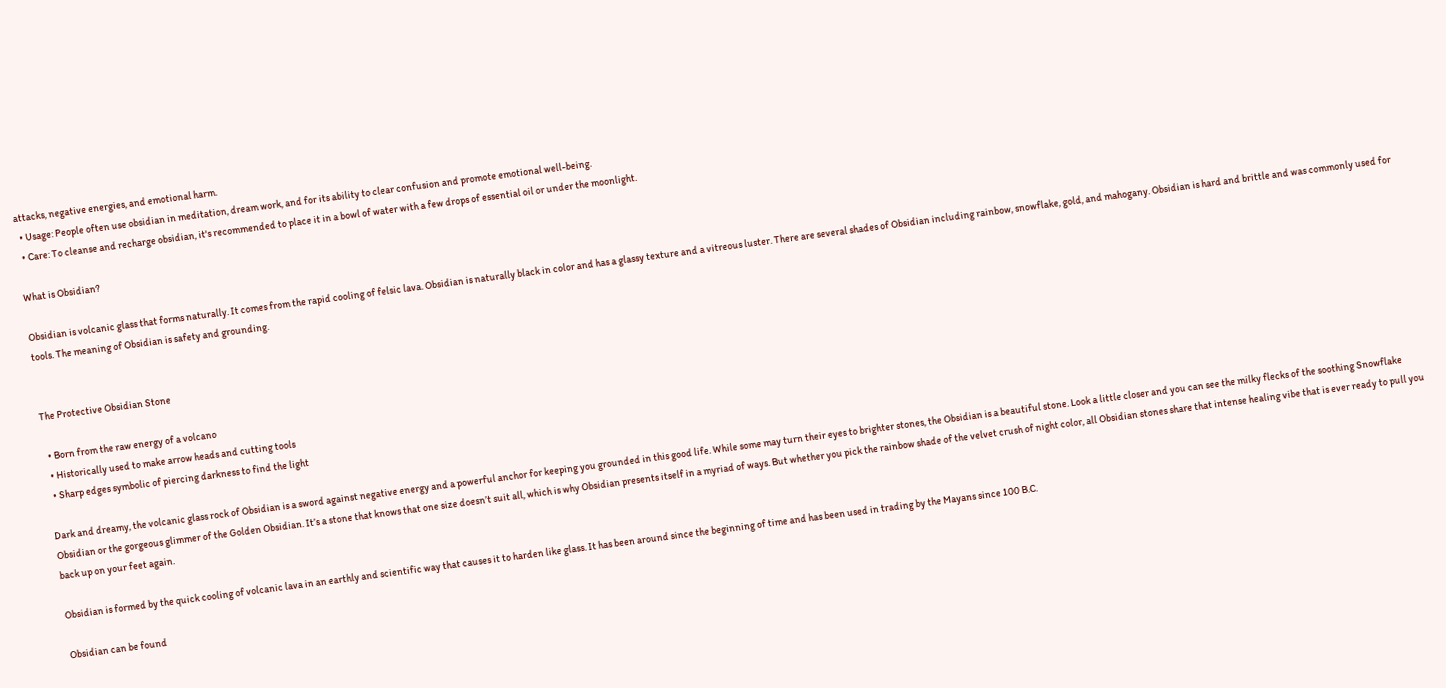attacks, negative energies, and emotional harm.
  • Usage: People often use obsidian in meditation, dream work, and for its ability to clear confusion and promote emotional well-being.
  • Care: To cleanse and recharge obsidian, it's recommended to place it in a bowl of water with a few drops of essential oil or under the moonlight.

What is Obsidian?

Obsidian is volcanic glass that forms naturally. It comes from the rapid cooling of felsic lava. Obsidian is naturally black in color and has a glassy texture and a vitreous luster. There are several shades of Obsidian including rainbow, snowflake, gold, and mahogany. Obsidian is hard and brittle and was commonly used for tools. The meaning of Obsidian is safety and grounding.


The Protective Obsidian Stone

  • Born from the raw energy of a volcano
  • Historically used to make arrow heads and cutting tools
  • Sharp edges symbolic of piercing darkness to find the light

Dark and dreamy, the volcanic glass rock of Obsidian is a sword against negative energy and a powerful anchor for keeping you grounded in this good life. While some may turn their eyes to brighter stones, the Obsidian is a beautiful stone. Look a little closer and you can see the milky flecks of the soothing Snowflake Obsidian or the gorgeous glimmer of the Golden Obsidian. It’s a stone that knows that one size doesn’t suit all, which is why Obsidian presents itself in a myriad of ways. But whether you pick the rainbow shade of the velvet crush of night color, all Obsidian stones share that intense healing vibe that is ever ready to pull you back up on your feet again.

Obsidian is formed by the quick cooling of volcanic lava in an earthly and scientific way that causes it to harden like glass. It has been around since the beginning of time and has been used in trading by the Mayans since 100 B.C.

Obsidian can be found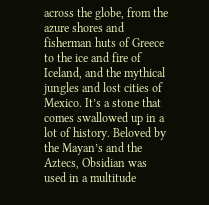across the globe, from the azure shores and fisherman huts of Greece to the ice and fire of Iceland, and the mythical jungles and lost cities of Mexico. It’s a stone that comes swallowed up in a lot of history. Beloved by the Mayan’s and the Aztecs, Obsidian was used in a multitude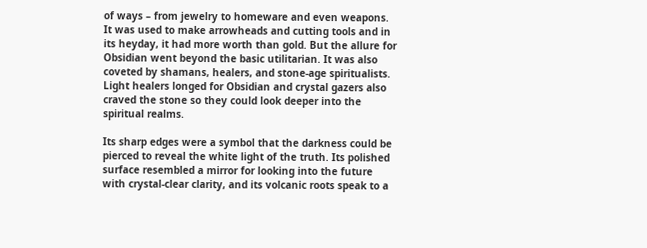of ways – from jewelry to homeware and even weapons. It was used to make arrowheads and cutting tools and in its heyday, it had more worth than gold. But the allure for Obsidian went beyond the basic utilitarian. It was also coveted by shamans, healers, and stone-age spiritualists. Light healers longed for Obsidian and crystal gazers also craved the stone so they could look deeper into the spiritual realms.

Its sharp edges were a symbol that the darkness could be pierced to reveal the white light of the truth. Its polished surface resembled a mirror for looking into the future with crystal-clear clarity, and its volcanic roots speak to a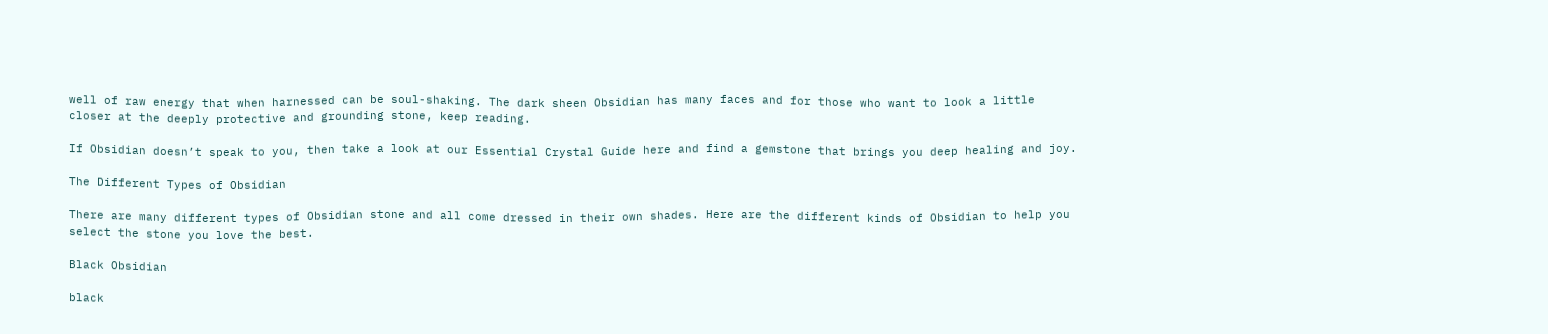well of raw energy that when harnessed can be soul-shaking. The dark sheen Obsidian has many faces and for those who want to look a little closer at the deeply protective and grounding stone, keep reading.

If Obsidian doesn’t speak to you, then take a look at our Essential Crystal Guide here and find a gemstone that brings you deep healing and joy.

The Different Types of Obsidian

There are many different types of Obsidian stone and all come dressed in their own shades. Here are the different kinds of Obsidian to help you select the stone you love the best.

Black Obsidian

black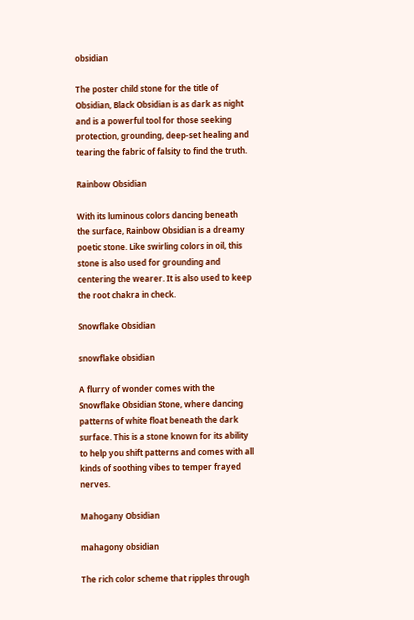obsidian

The poster child stone for the title of Obsidian, Black Obsidian is as dark as night and is a powerful tool for those seeking protection, grounding, deep-set healing and tearing the fabric of falsity to find the truth.

Rainbow Obsidian

With its luminous colors dancing beneath the surface, Rainbow Obsidian is a dreamy poetic stone. Like swirling colors in oil, this stone is also used for grounding and centering the wearer. It is also used to keep the root chakra in check.

Snowflake Obsidian

snowflake obsidian

A flurry of wonder comes with the Snowflake Obsidian Stone, where dancing patterns of white float beneath the dark surface. This is a stone known for its ability to help you shift patterns and comes with all kinds of soothing vibes to temper frayed nerves.

Mahogany Obsidian

mahagony obsidian

The rich color scheme that ripples through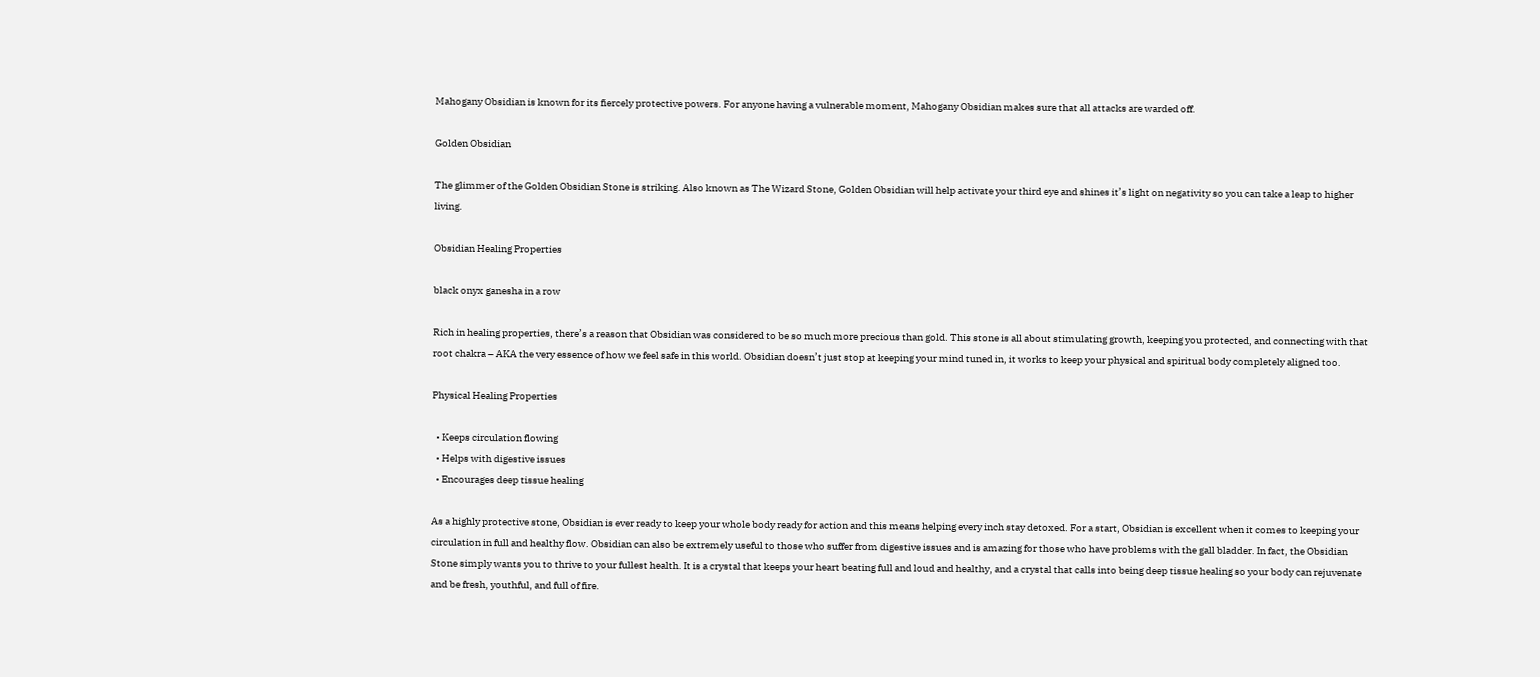Mahogany Obsidian is known for its fiercely protective powers. For anyone having a vulnerable moment, Mahogany Obsidian makes sure that all attacks are warded off.

Golden Obsidian

The glimmer of the Golden Obsidian Stone is striking. Also known as The Wizard Stone, Golden Obsidian will help activate your third eye and shines it’s light on negativity so you can take a leap to higher living.

Obsidian Healing Properties

black onyx ganesha in a row

Rich in healing properties, there’s a reason that Obsidian was considered to be so much more precious than gold. This stone is all about stimulating growth, keeping you protected, and connecting with that root chakra – AKA the very essence of how we feel safe in this world. Obsidian doesn’t just stop at keeping your mind tuned in, it works to keep your physical and spiritual body completely aligned too.

Physical Healing Properties

  • Keeps circulation flowing
  • Helps with digestive issues
  • Encourages deep tissue healing

As a highly protective stone, Obsidian is ever ready to keep your whole body ready for action and this means helping every inch stay detoxed. For a start, Obsidian is excellent when it comes to keeping your circulation in full and healthy flow. Obsidian can also be extremely useful to those who suffer from digestive issues and is amazing for those who have problems with the gall bladder. In fact, the Obsidian Stone simply wants you to thrive to your fullest health. It is a crystal that keeps your heart beating full and loud and healthy, and a crystal that calls into being deep tissue healing so your body can rejuvenate and be fresh, youthful, and full of fire.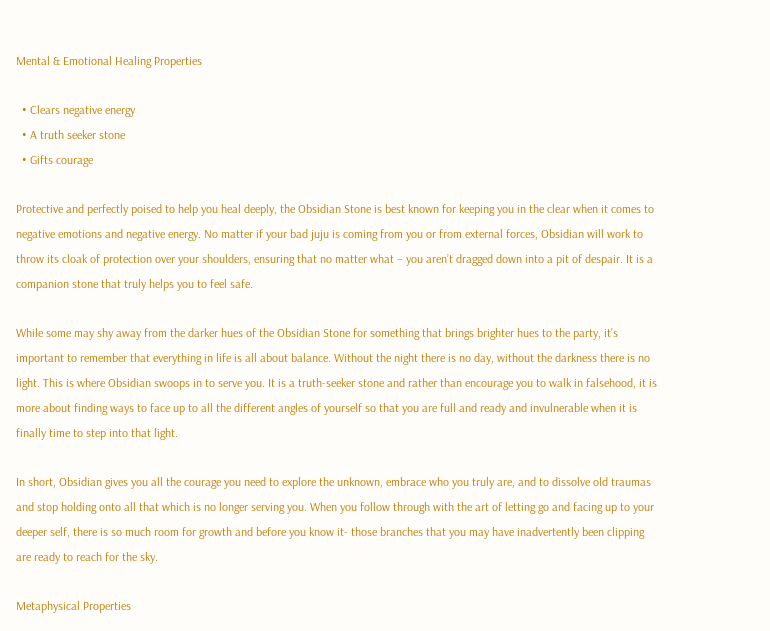Mental & Emotional Healing Properties

  • Clears negative energy
  • A truth seeker stone
  • Gifts courage

Protective and perfectly poised to help you heal deeply, the Obsidian Stone is best known for keeping you in the clear when it comes to negative emotions and negative energy. No matter if your bad juju is coming from you or from external forces, Obsidian will work to throw its cloak of protection over your shoulders, ensuring that no matter what – you aren’t dragged down into a pit of despair. It is a companion stone that truly helps you to feel safe.

While some may shy away from the darker hues of the Obsidian Stone for something that brings brighter hues to the party, it’s important to remember that everything in life is all about balance. Without the night there is no day, without the darkness there is no light. This is where Obsidian swoops in to serve you. It is a truth-seeker stone and rather than encourage you to walk in falsehood, it is more about finding ways to face up to all the different angles of yourself so that you are full and ready and invulnerable when it is finally time to step into that light.

In short, Obsidian gives you all the courage you need to explore the unknown, embrace who you truly are, and to dissolve old traumas and stop holding onto all that which is no longer serving you. When you follow through with the art of letting go and facing up to your deeper self, there is so much room for growth and before you know it- those branches that you may have inadvertently been clipping are ready to reach for the sky.

Metaphysical Properties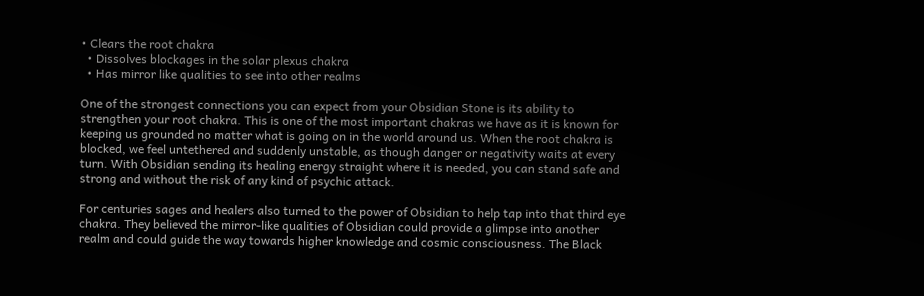• Clears the root chakra
  • Dissolves blockages in the solar plexus chakra
  • Has mirror like qualities to see into other realms

One of the strongest connections you can expect from your Obsidian Stone is its ability to strengthen your root chakra. This is one of the most important chakras we have as it is known for keeping us grounded no matter what is going on in the world around us. When the root chakra is blocked, we feel untethered and suddenly unstable, as though danger or negativity waits at every turn. With Obsidian sending its healing energy straight where it is needed, you can stand safe and strong and without the risk of any kind of psychic attack.

For centuries sages and healers also turned to the power of Obsidian to help tap into that third eye chakra. They believed the mirror-like qualities of Obsidian could provide a glimpse into another realm and could guide the way towards higher knowledge and cosmic consciousness. The Black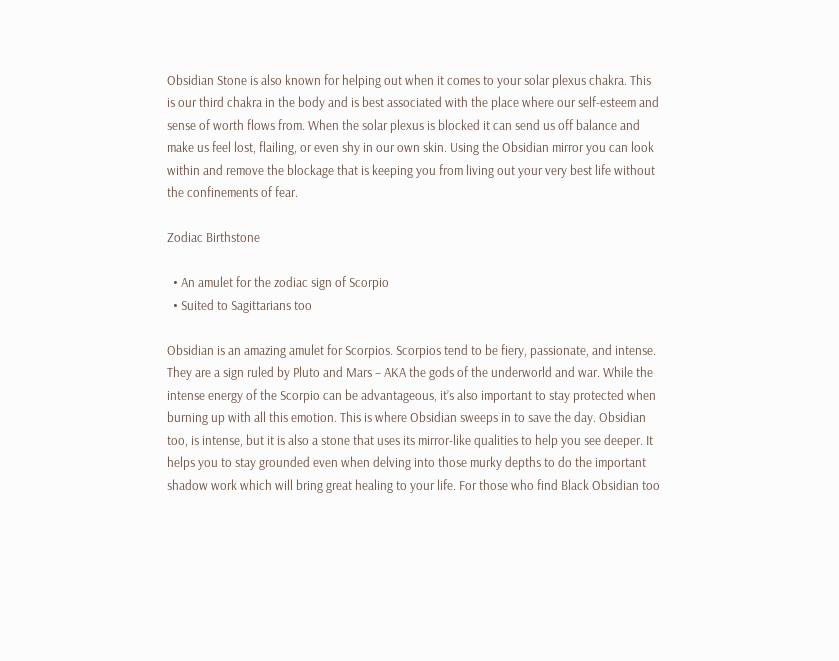Obsidian Stone is also known for helping out when it comes to your solar plexus chakra. This is our third chakra in the body and is best associated with the place where our self-esteem and sense of worth flows from. When the solar plexus is blocked it can send us off balance and make us feel lost, flailing, or even shy in our own skin. Using the Obsidian mirror you can look within and remove the blockage that is keeping you from living out your very best life without the confinements of fear.

Zodiac Birthstone

  • An amulet for the zodiac sign of Scorpio
  • Suited to Sagittarians too

Obsidian is an amazing amulet for Scorpios. Scorpios tend to be fiery, passionate, and intense. They are a sign ruled by Pluto and Mars – AKA the gods of the underworld and war. While the intense energy of the Scorpio can be advantageous, it’s also important to stay protected when burning up with all this emotion. This is where Obsidian sweeps in to save the day. Obsidian too, is intense, but it is also a stone that uses its mirror-like qualities to help you see deeper. It helps you to stay grounded even when delving into those murky depths to do the important shadow work which will bring great healing to your life. For those who find Black Obsidian too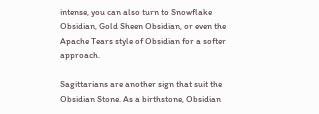intense, you can also turn to Snowflake Obsidian, Gold Sheen Obsidian, or even the Apache Tears style of Obsidian for a softer approach.

Sagittarians are another sign that suit the Obsidian Stone. As a birthstone, Obsidian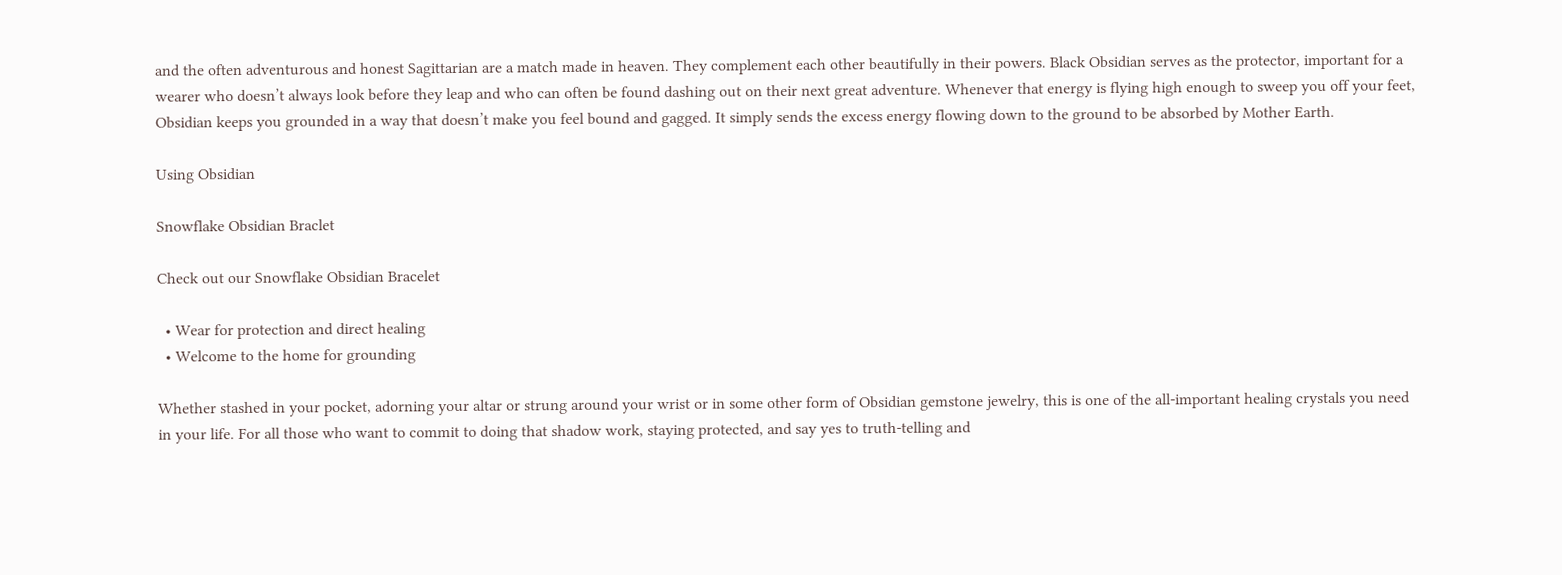and the often adventurous and honest Sagittarian are a match made in heaven. They complement each other beautifully in their powers. Black Obsidian serves as the protector, important for a wearer who doesn’t always look before they leap and who can often be found dashing out on their next great adventure. Whenever that energy is flying high enough to sweep you off your feet, Obsidian keeps you grounded in a way that doesn’t make you feel bound and gagged. It simply sends the excess energy flowing down to the ground to be absorbed by Mother Earth.

Using Obsidian

Snowflake Obsidian Braclet

Check out our Snowflake Obsidian Bracelet

  • Wear for protection and direct healing
  • Welcome to the home for grounding

Whether stashed in your pocket, adorning your altar or strung around your wrist or in some other form of Obsidian gemstone jewelry, this is one of the all-important healing crystals you need in your life. For all those who want to commit to doing that shadow work, staying protected, and say yes to truth-telling and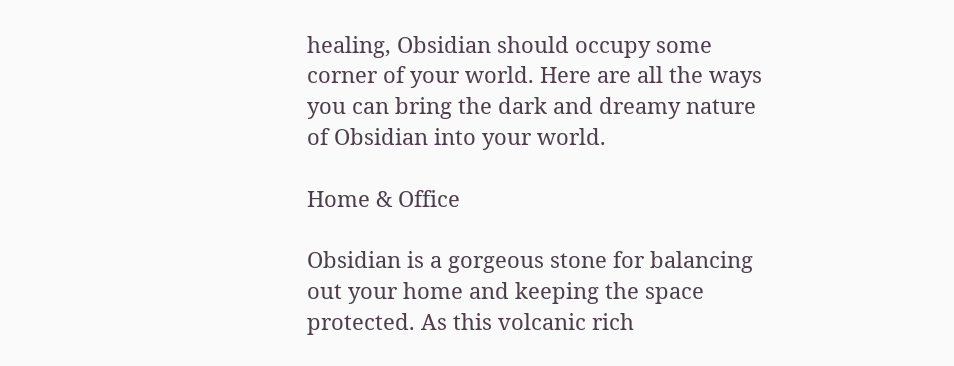healing, Obsidian should occupy some corner of your world. Here are all the ways you can bring the dark and dreamy nature of Obsidian into your world.

Home & Office

Obsidian is a gorgeous stone for balancing out your home and keeping the space protected. As this volcanic rich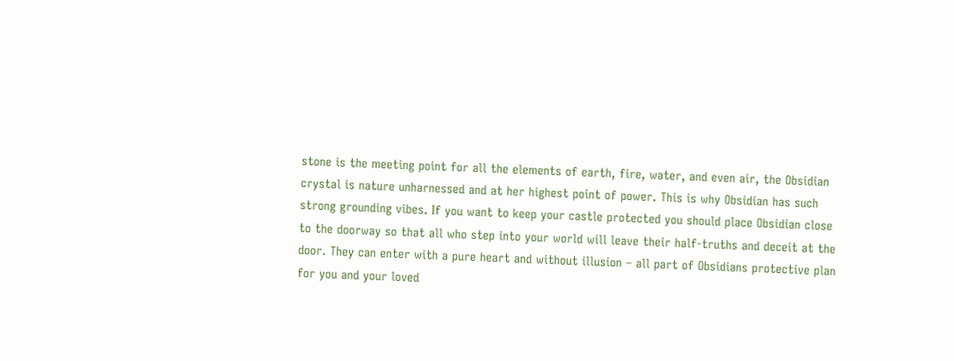stone is the meeting point for all the elements of earth, fire, water, and even air, the Obsidian crystal is nature unharnessed and at her highest point of power. This is why Obsidian has such strong grounding vibes. If you want to keep your castle protected you should place Obsidian close to the doorway so that all who step into your world will leave their half-truths and deceit at the door. They can enter with a pure heart and without illusion – all part of Obsidians protective plan for you and your loved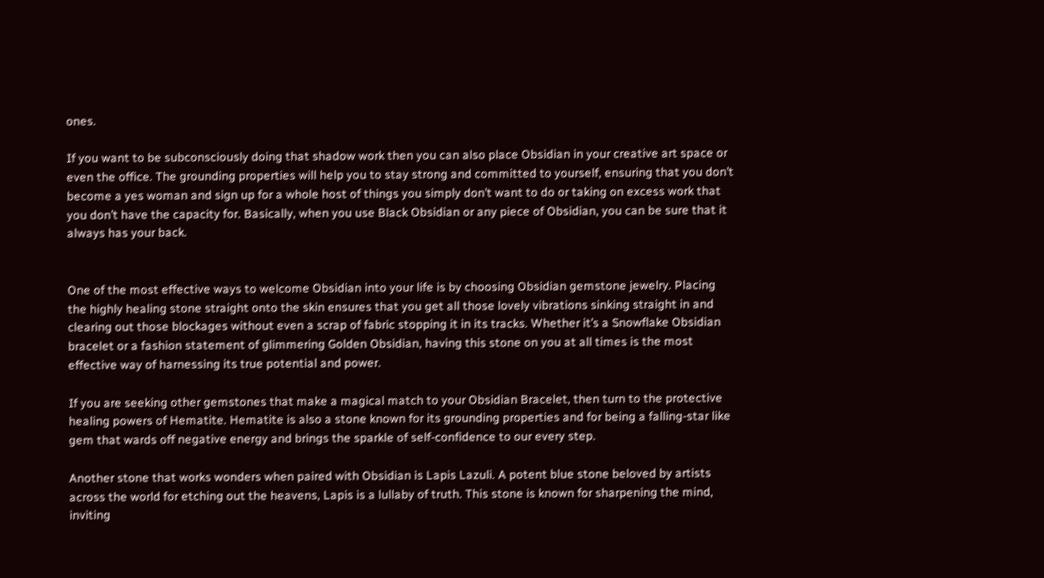ones.

If you want to be subconsciously doing that shadow work then you can also place Obsidian in your creative art space or even the office. The grounding properties will help you to stay strong and committed to yourself, ensuring that you don’t become a yes woman and sign up for a whole host of things you simply don’t want to do or taking on excess work that you don’t have the capacity for. Basically, when you use Black Obsidian or any piece of Obsidian, you can be sure that it always has your back.


One of the most effective ways to welcome Obsidian into your life is by choosing Obsidian gemstone jewelry. Placing the highly healing stone straight onto the skin ensures that you get all those lovely vibrations sinking straight in and clearing out those blockages without even a scrap of fabric stopping it in its tracks. Whether it’s a Snowflake Obsidian bracelet or a fashion statement of glimmering Golden Obsidian, having this stone on you at all times is the most effective way of harnessing its true potential and power.

If you are seeking other gemstones that make a magical match to your Obsidian Bracelet, then turn to the protective healing powers of Hematite. Hematite is also a stone known for its grounding properties and for being a falling-star like gem that wards off negative energy and brings the sparkle of self-confidence to our every step.

Another stone that works wonders when paired with Obsidian is Lapis Lazuli. A potent blue stone beloved by artists across the world for etching out the heavens, Lapis is a lullaby of truth. This stone is known for sharpening the mind, inviting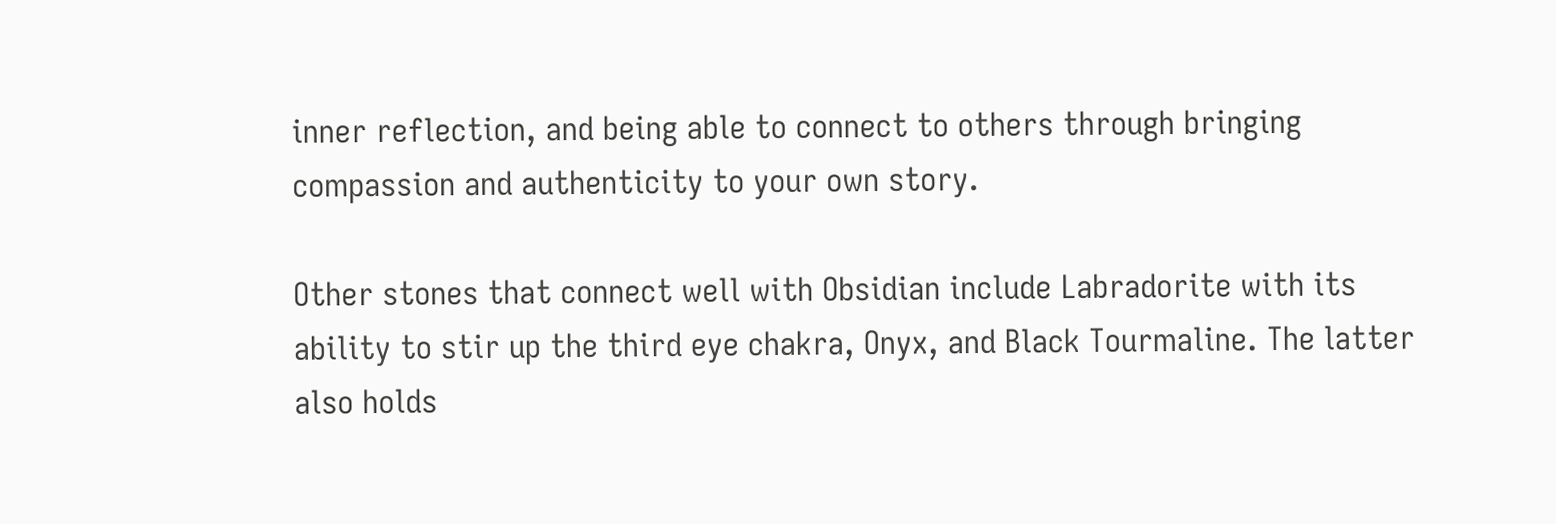inner reflection, and being able to connect to others through bringing compassion and authenticity to your own story.

Other stones that connect well with Obsidian include Labradorite with its ability to stir up the third eye chakra, Onyx, and Black Tourmaline. The latter also holds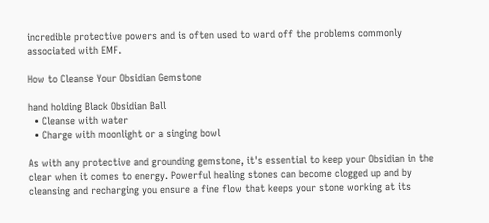incredible protective powers and is often used to ward off the problems commonly associated with EMF.

How to Cleanse Your Obsidian Gemstone

hand holding Black Obsidian Ball
  • Cleanse with water
  • Charge with moonlight or a singing bowl

As with any protective and grounding gemstone, it's essential to keep your Obsidian in the clear when it comes to energy. Powerful healing stones can become clogged up and by cleansing and recharging you ensure a fine flow that keeps your stone working at its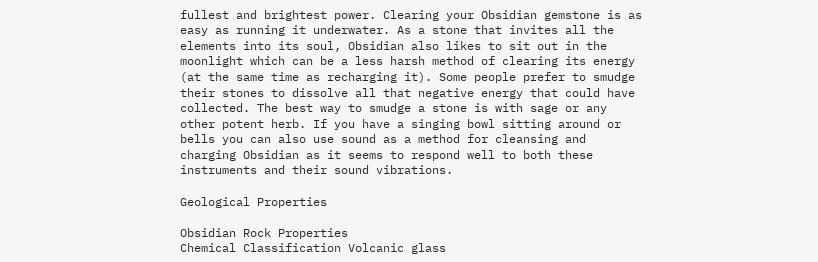fullest and brightest power. Clearing your Obsidian gemstone is as easy as running it underwater. As a stone that invites all the elements into its soul, Obsidian also likes to sit out in the moonlight which can be a less harsh method of clearing its energy (at the same time as recharging it). Some people prefer to smudge their stones to dissolve all that negative energy that could have collected. The best way to smudge a stone is with sage or any other potent herb. If you have a singing bowl sitting around or bells you can also use sound as a method for cleansing and charging Obsidian as it seems to respond well to both these instruments and their sound vibrations.

Geological Properties

Obsidian Rock Properties
Chemical Classification Volcanic glass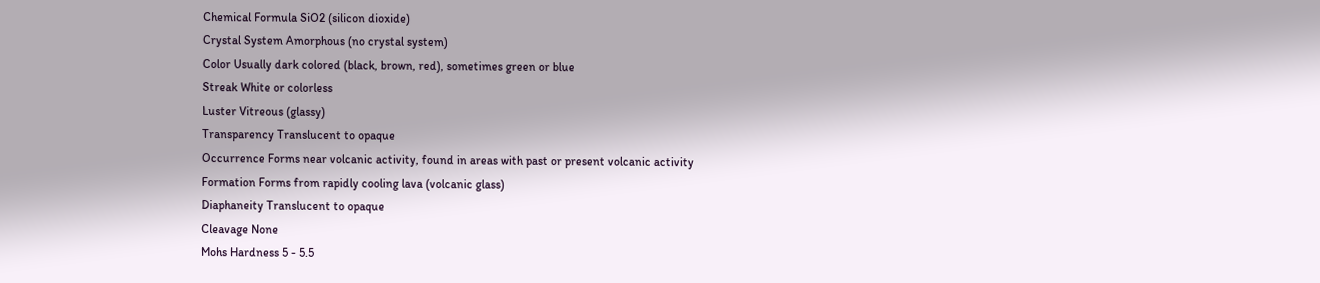Chemical Formula SiO2 (silicon dioxide)
Crystal System Amorphous (no crystal system)
Color Usually dark colored (black, brown, red), sometimes green or blue
Streak White or colorless
Luster Vitreous (glassy)
Transparency Translucent to opaque
Occurrence Forms near volcanic activity, found in areas with past or present volcanic activity
Formation Forms from rapidly cooling lava (volcanic glass)
Diaphaneity Translucent to opaque
Cleavage None
Mohs Hardness 5 - 5.5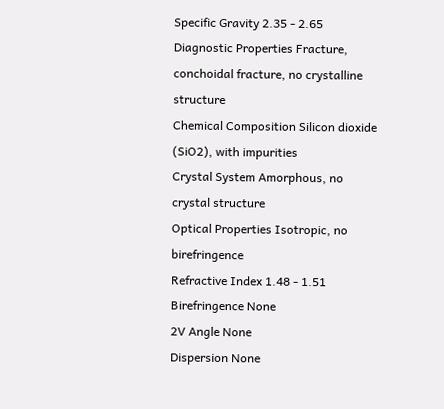Specific Gravity 2.35 - 2.65
Diagnostic Properties Fracture, conchoidal fracture, no crystalline structure
Chemical Composition Silicon dioxide (SiO2), with impurities
Crystal System Amorphous, no crystal structure
Optical Properties Isotropic, no birefringence
Refractive Index 1.48 - 1.51
Birefringence None
2V Angle None
Dispersion None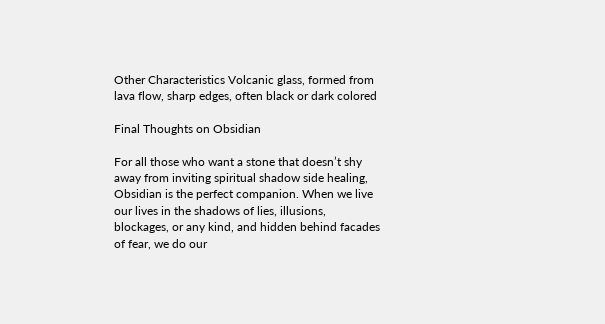Other Characteristics Volcanic glass, formed from lava flow, sharp edges, often black or dark colored

Final Thoughts on Obsidian

For all those who want a stone that doesn’t shy away from inviting spiritual shadow side healing, Obsidian is the perfect companion. When we live our lives in the shadows of lies, illusions, blockages, or any kind, and hidden behind facades of fear, we do our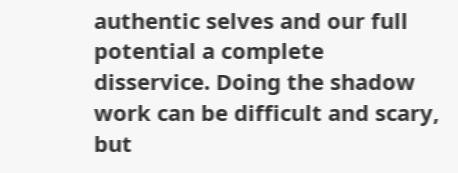authentic selves and our full potential a complete disservice. Doing the shadow work can be difficult and scary, but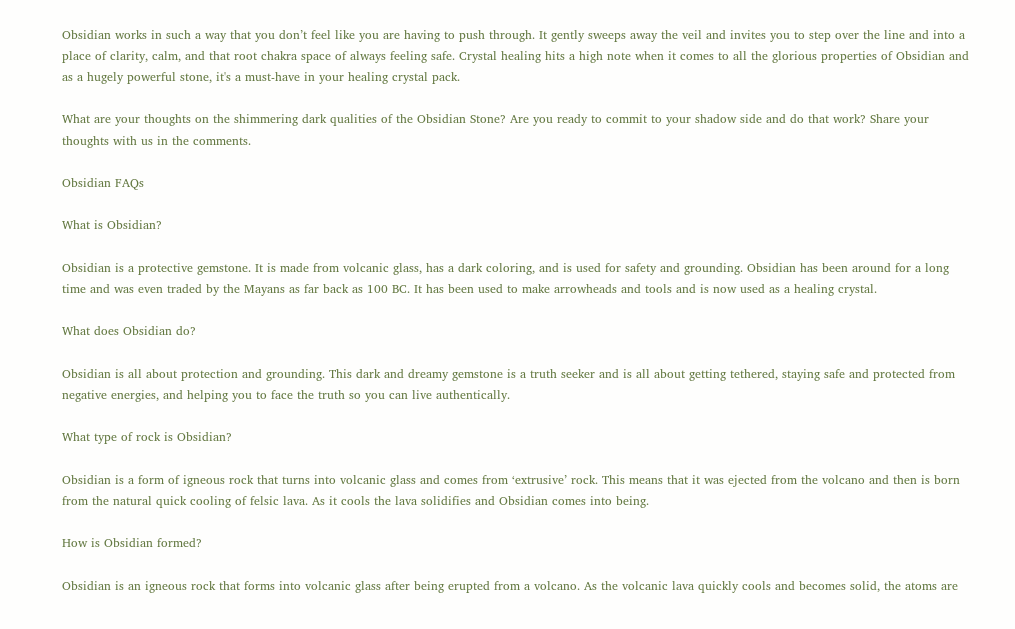Obsidian works in such a way that you don’t feel like you are having to push through. It gently sweeps away the veil and invites you to step over the line and into a place of clarity, calm, and that root chakra space of always feeling safe. Crystal healing hits a high note when it comes to all the glorious properties of Obsidian and as a hugely powerful stone, it's a must-have in your healing crystal pack.

What are your thoughts on the shimmering dark qualities of the Obsidian Stone? Are you ready to commit to your shadow side and do that work? Share your thoughts with us in the comments.

Obsidian FAQs

What is Obsidian?

Obsidian is a protective gemstone. It is made from volcanic glass, has a dark coloring, and is used for safety and grounding. Obsidian has been around for a long time and was even traded by the Mayans as far back as 100 BC. It has been used to make arrowheads and tools and is now used as a healing crystal.

What does Obsidian do?

Obsidian is all about protection and grounding. This dark and dreamy gemstone is a truth seeker and is all about getting tethered, staying safe and protected from negative energies, and helping you to face the truth so you can live authentically.

What type of rock is Obsidian?

Obsidian is a form of igneous rock that turns into volcanic glass and comes from ‘extrusive’ rock. This means that it was ejected from the volcano and then is born from the natural quick cooling of felsic lava. As it cools the lava solidifies and Obsidian comes into being.

How is Obsidian formed?

Obsidian is an igneous rock that forms into volcanic glass after being erupted from a volcano. As the volcanic lava quickly cools and becomes solid, the atoms are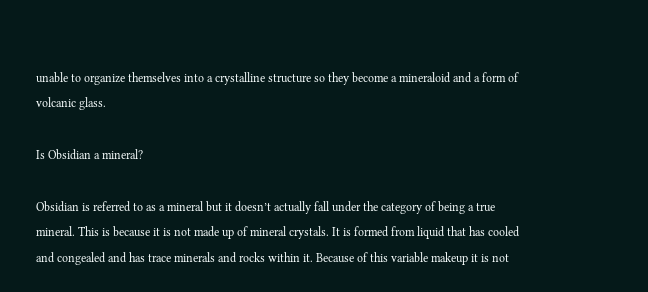unable to organize themselves into a crystalline structure so they become a mineraloid and a form of volcanic glass.

Is Obsidian a mineral?

Obsidian is referred to as a mineral but it doesn’t actually fall under the category of being a true mineral. This is because it is not made up of mineral crystals. It is formed from liquid that has cooled and congealed and has trace minerals and rocks within it. Because of this variable makeup it is not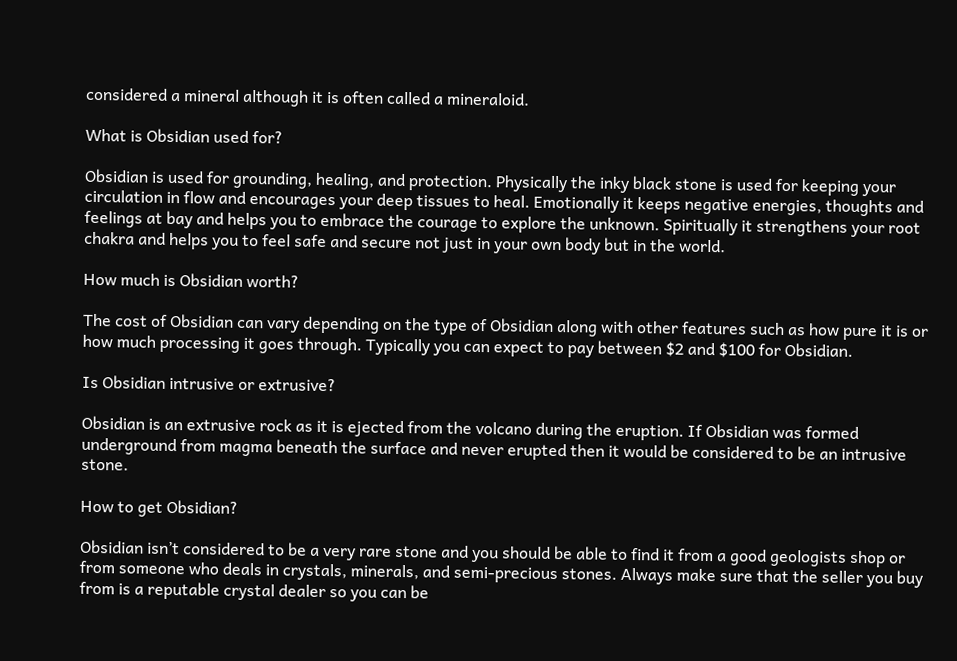considered a mineral although it is often called a mineraloid.

What is Obsidian used for?

Obsidian is used for grounding, healing, and protection. Physically the inky black stone is used for keeping your circulation in flow and encourages your deep tissues to heal. Emotionally it keeps negative energies, thoughts and feelings at bay and helps you to embrace the courage to explore the unknown. Spiritually it strengthens your root chakra and helps you to feel safe and secure not just in your own body but in the world.

How much is Obsidian worth?

The cost of Obsidian can vary depending on the type of Obsidian along with other features such as how pure it is or how much processing it goes through. Typically you can expect to pay between $2 and $100 for Obsidian.

Is Obsidian intrusive or extrusive?

Obsidian is an extrusive rock as it is ejected from the volcano during the eruption. If Obsidian was formed underground from magma beneath the surface and never erupted then it would be considered to be an intrusive stone.

How to get Obsidian?

Obsidian isn’t considered to be a very rare stone and you should be able to find it from a good geologists shop or from someone who deals in crystals, minerals, and semi-precious stones. Always make sure that the seller you buy from is a reputable crystal dealer so you can be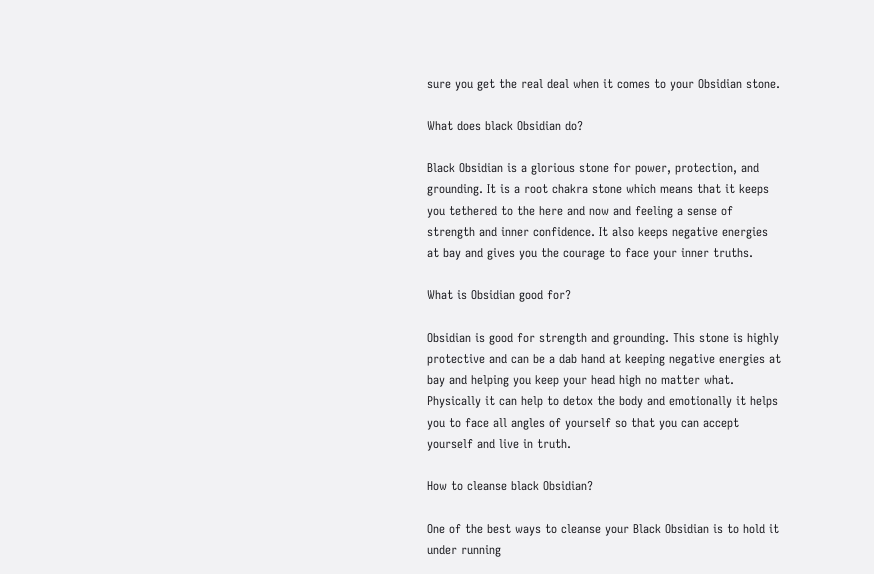sure you get the real deal when it comes to your Obsidian stone.

What does black Obsidian do?

Black Obsidian is a glorious stone for power, protection, and grounding. It is a root chakra stone which means that it keeps you tethered to the here and now and feeling a sense of strength and inner confidence. It also keeps negative energies at bay and gives you the courage to face your inner truths.

What is Obsidian good for?

Obsidian is good for strength and grounding. This stone is highly protective and can be a dab hand at keeping negative energies at bay and helping you keep your head high no matter what. Physically it can help to detox the body and emotionally it helps you to face all angles of yourself so that you can accept yourself and live in truth.

How to cleanse black Obsidian?

One of the best ways to cleanse your Black Obsidian is to hold it under running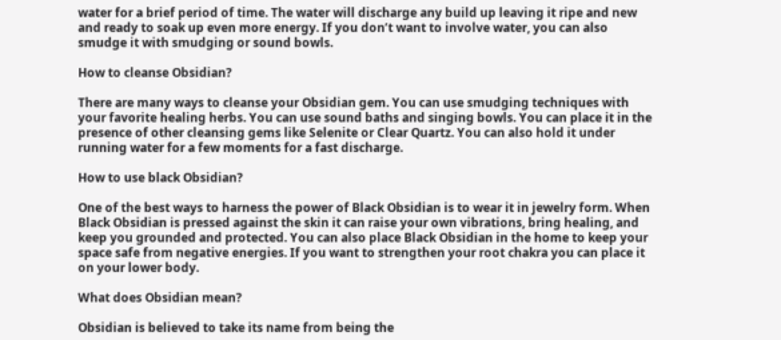water for a brief period of time. The water will discharge any build up leaving it ripe and new and ready to soak up even more energy. If you don’t want to involve water, you can also smudge it with smudging or sound bowls.

How to cleanse Obsidian?

There are many ways to cleanse your Obsidian gem. You can use smudging techniques with your favorite healing herbs. You can use sound baths and singing bowls. You can place it in the presence of other cleansing gems like Selenite or Clear Quartz. You can also hold it under running water for a few moments for a fast discharge.

How to use black Obsidian?

One of the best ways to harness the power of Black Obsidian is to wear it in jewelry form. When Black Obsidian is pressed against the skin it can raise your own vibrations, bring healing, and keep you grounded and protected. You can also place Black Obsidian in the home to keep your space safe from negative energies. If you want to strengthen your root chakra you can place it on your lower body.

What does Obsidian mean?

Obsidian is believed to take its name from being the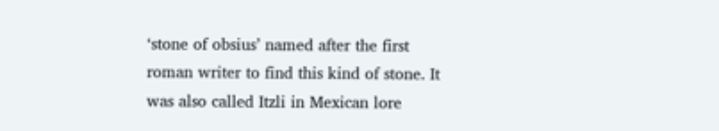‘stone of obsius’ named after the first roman writer to find this kind of stone. It was also called Itzli in Mexican lore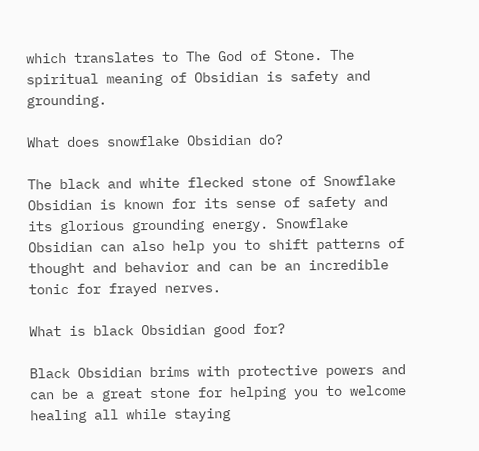which translates to The God of Stone. The spiritual meaning of Obsidian is safety and grounding.

What does snowflake Obsidian do?

The black and white flecked stone of Snowflake Obsidian is known for its sense of safety and its glorious grounding energy. Snowflake Obsidian can also help you to shift patterns of thought and behavior and can be an incredible tonic for frayed nerves.

What is black Obsidian good for?

Black Obsidian brims with protective powers and can be a great stone for helping you to welcome healing all while staying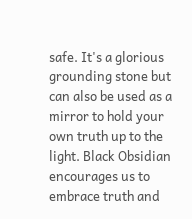safe. It's a glorious grounding stone but can also be used as a mirror to hold your own truth up to the light. Black Obsidian encourages us to embrace truth and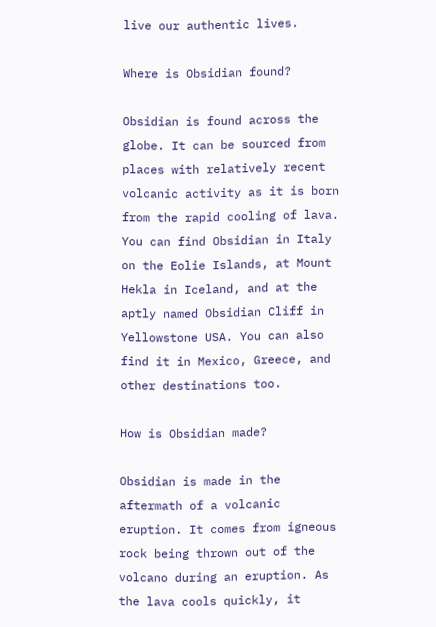live our authentic lives.

Where is Obsidian found?

Obsidian is found across the globe. It can be sourced from places with relatively recent volcanic activity as it is born from the rapid cooling of lava. You can find Obsidian in Italy on the Eolie Islands, at Mount Hekla in Iceland, and at the aptly named Obsidian Cliff in Yellowstone USA. You can also find it in Mexico, Greece, and other destinations too.

How is Obsidian made?

Obsidian is made in the aftermath of a volcanic eruption. It comes from igneous rock being thrown out of the volcano during an eruption. As the lava cools quickly, it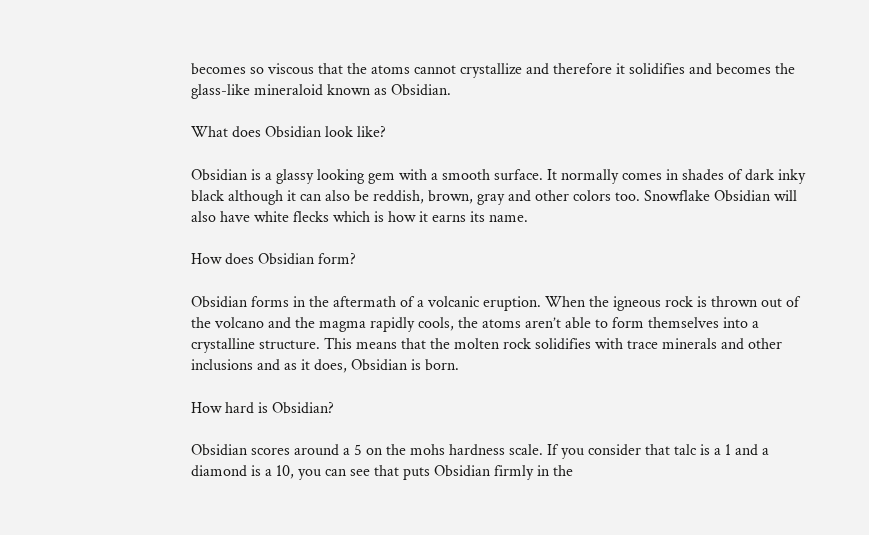becomes so viscous that the atoms cannot crystallize and therefore it solidifies and becomes the glass-like mineraloid known as Obsidian.

What does Obsidian look like?

Obsidian is a glassy looking gem with a smooth surface. It normally comes in shades of dark inky black although it can also be reddish, brown, gray and other colors too. Snowflake Obsidian will also have white flecks which is how it earns its name.

How does Obsidian form?

Obsidian forms in the aftermath of a volcanic eruption. When the igneous rock is thrown out of the volcano and the magma rapidly cools, the atoms aren’t able to form themselves into a crystalline structure. This means that the molten rock solidifies with trace minerals and other inclusions and as it does, Obsidian is born.

How hard is Obsidian?

Obsidian scores around a 5 on the mohs hardness scale. If you consider that talc is a 1 and a diamond is a 10, you can see that puts Obsidian firmly in the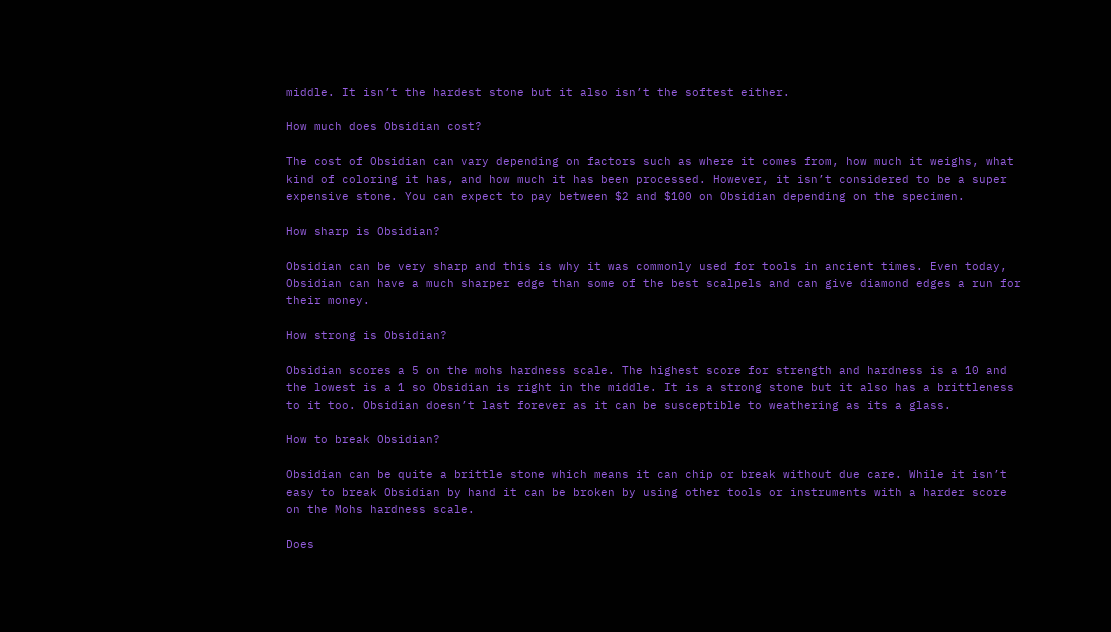middle. It isn’t the hardest stone but it also isn’t the softest either.

How much does Obsidian cost?

The cost of Obsidian can vary depending on factors such as where it comes from, how much it weighs, what kind of coloring it has, and how much it has been processed. However, it isn’t considered to be a super expensive stone. You can expect to pay between $2 and $100 on Obsidian depending on the specimen.

How sharp is Obsidian?

Obsidian can be very sharp and this is why it was commonly used for tools in ancient times. Even today, Obsidian can have a much sharper edge than some of the best scalpels and can give diamond edges a run for their money.

How strong is Obsidian?

Obsidian scores a 5 on the mohs hardness scale. The highest score for strength and hardness is a 10 and the lowest is a 1 so Obsidian is right in the middle. It is a strong stone but it also has a brittleness to it too. Obsidian doesn’t last forever as it can be susceptible to weathering as its a glass.

How to break Obsidian?

Obsidian can be quite a brittle stone which means it can chip or break without due care. While it isn’t easy to break Obsidian by hand it can be broken by using other tools or instruments with a harder score on the Mohs hardness scale.

Does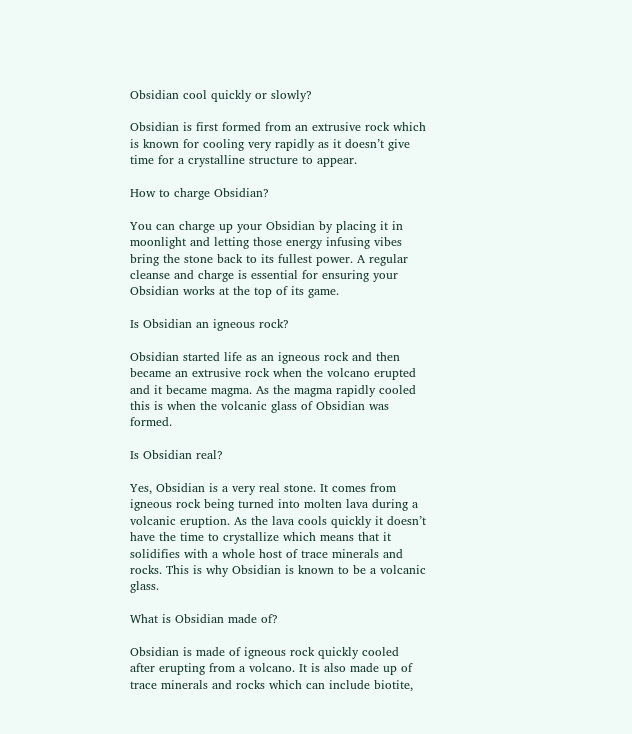Obsidian cool quickly or slowly?

Obsidian is first formed from an extrusive rock which is known for cooling very rapidly as it doesn’t give time for a crystalline structure to appear.

How to charge Obsidian?

You can charge up your Obsidian by placing it in moonlight and letting those energy infusing vibes bring the stone back to its fullest power. A regular cleanse and charge is essential for ensuring your Obsidian works at the top of its game.

Is Obsidian an igneous rock?

Obsidian started life as an igneous rock and then became an extrusive rock when the volcano erupted and it became magma. As the magma rapidly cooled this is when the volcanic glass of Obsidian was formed.

Is Obsidian real?

Yes, Obsidian is a very real stone. It comes from igneous rock being turned into molten lava during a volcanic eruption. As the lava cools quickly it doesn’t have the time to crystallize which means that it solidifies with a whole host of trace minerals and rocks. This is why Obsidian is known to be a volcanic glass.

What is Obsidian made of?

Obsidian is made of igneous rock quickly cooled after erupting from a volcano. It is also made up of trace minerals and rocks which can include biotite,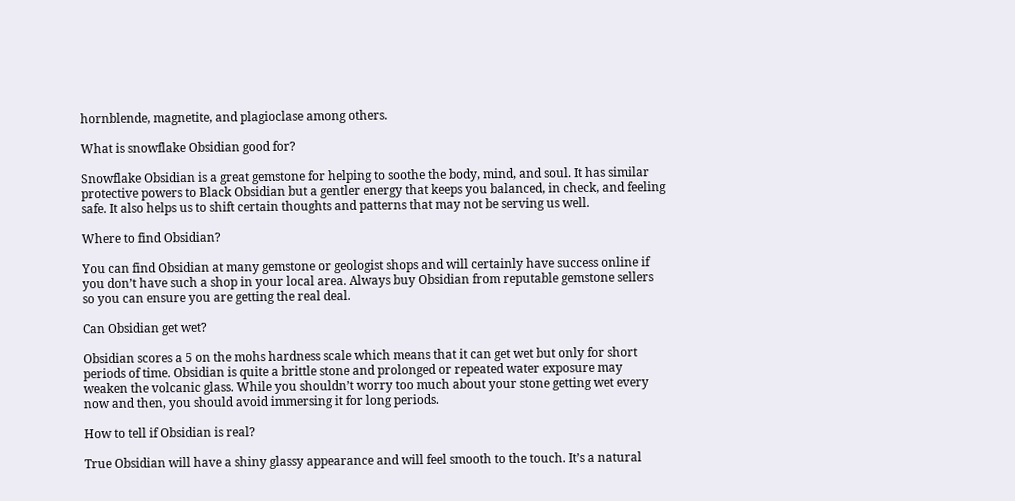hornblende, magnetite, and plagioclase among others.

What is snowflake Obsidian good for?

Snowflake Obsidian is a great gemstone for helping to soothe the body, mind, and soul. It has similar protective powers to Black Obsidian but a gentler energy that keeps you balanced, in check, and feeling safe. It also helps us to shift certain thoughts and patterns that may not be serving us well.

Where to find Obsidian?

You can find Obsidian at many gemstone or geologist shops and will certainly have success online if you don’t have such a shop in your local area. Always buy Obsidian from reputable gemstone sellers so you can ensure you are getting the real deal.

Can Obsidian get wet?

Obsidian scores a 5 on the mohs hardness scale which means that it can get wet but only for short periods of time. Obsidian is quite a brittle stone and prolonged or repeated water exposure may weaken the volcanic glass. While you shouldn’t worry too much about your stone getting wet every now and then, you should avoid immersing it for long periods.

How to tell if Obsidian is real?

True Obsidian will have a shiny glassy appearance and will feel smooth to the touch. It’s a natural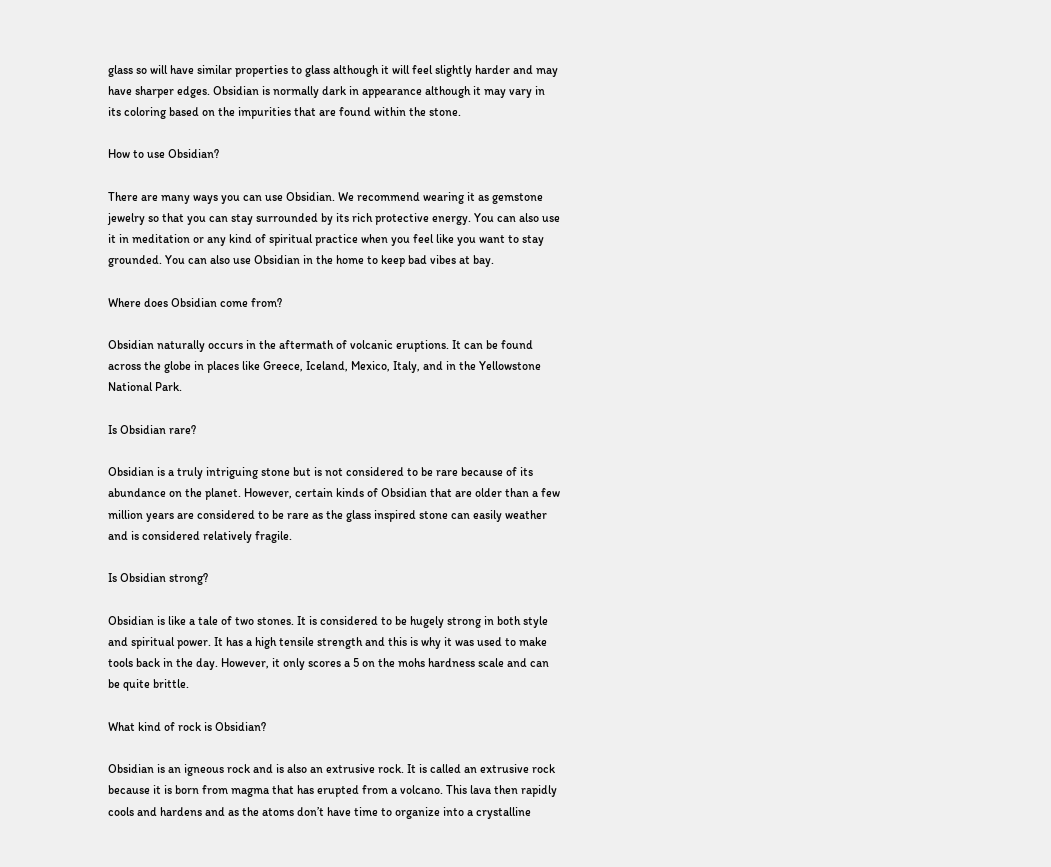glass so will have similar properties to glass although it will feel slightly harder and may have sharper edges. Obsidian is normally dark in appearance although it may vary in its coloring based on the impurities that are found within the stone.

How to use Obsidian?

There are many ways you can use Obsidian. We recommend wearing it as gemstone jewelry so that you can stay surrounded by its rich protective energy. You can also use it in meditation or any kind of spiritual practice when you feel like you want to stay grounded. You can also use Obsidian in the home to keep bad vibes at bay.

Where does Obsidian come from?

Obsidian naturally occurs in the aftermath of volcanic eruptions. It can be found across the globe in places like Greece, Iceland, Mexico, Italy, and in the Yellowstone National Park.

Is Obsidian rare?

Obsidian is a truly intriguing stone but is not considered to be rare because of its abundance on the planet. However, certain kinds of Obsidian that are older than a few million years are considered to be rare as the glass inspired stone can easily weather and is considered relatively fragile.

Is Obsidian strong?

Obsidian is like a tale of two stones. It is considered to be hugely strong in both style and spiritual power. It has a high tensile strength and this is why it was used to make tools back in the day. However, it only scores a 5 on the mohs hardness scale and can be quite brittle.

What kind of rock is Obsidian?

Obsidian is an igneous rock and is also an extrusive rock. It is called an extrusive rock because it is born from magma that has erupted from a volcano. This lava then rapidly cools and hardens and as the atoms don’t have time to organize into a crystalline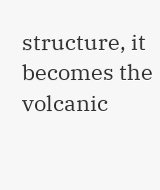structure, it becomes the volcanic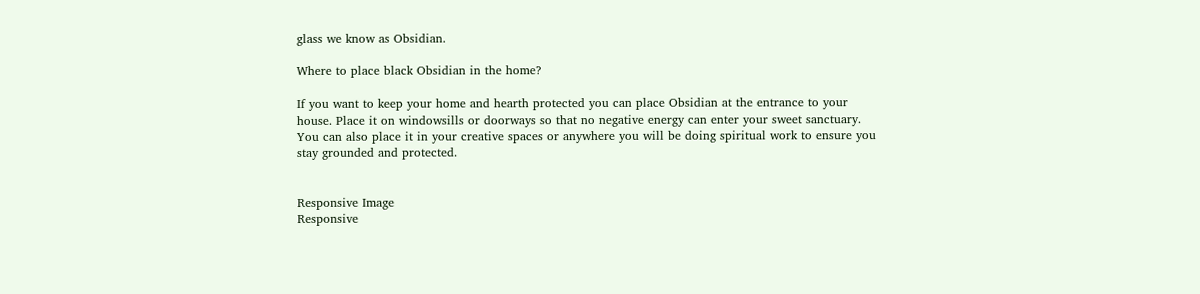glass we know as Obsidian.

Where to place black Obsidian in the home?

If you want to keep your home and hearth protected you can place Obsidian at the entrance to your house. Place it on windowsills or doorways so that no negative energy can enter your sweet sanctuary. You can also place it in your creative spaces or anywhere you will be doing spiritual work to ensure you stay grounded and protected.


Responsive Image
Responsive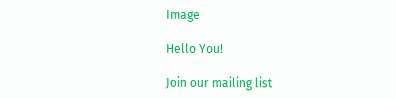Image

Hello You!

Join our mailing list